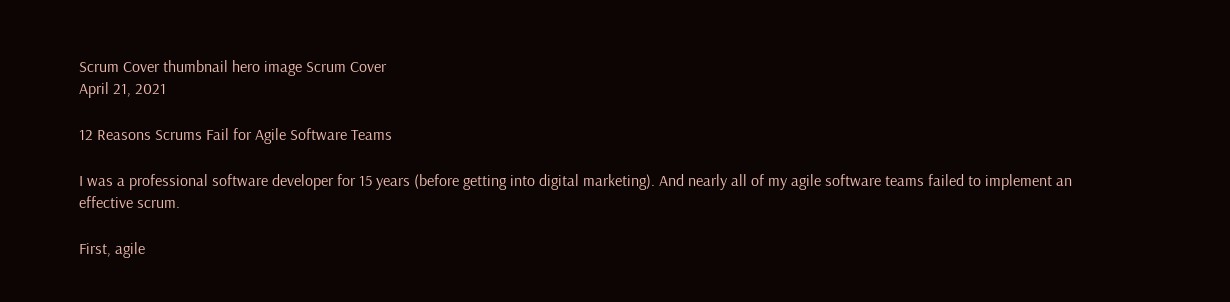Scrum Cover thumbnail hero image Scrum Cover
April 21, 2021

12 Reasons Scrums Fail for Agile Software Teams

I was a professional software developer for 15 years (before getting into digital marketing). And nearly all of my agile software teams failed to implement an effective scrum.

First, agile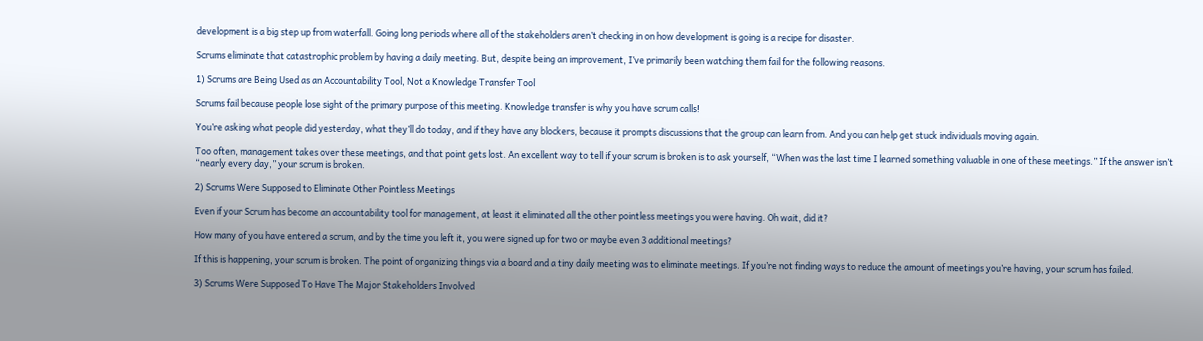development is a big step up from waterfall. Going long periods where all of the stakeholders aren’t checking in on how development is going is a recipe for disaster.

Scrums eliminate that catastrophic problem by having a daily meeting. But, despite being an improvement, I’ve primarily been watching them fail for the following reasons.

1) Scrums are Being Used as an Accountability Tool, Not a Knowledge Transfer Tool

Scrums fail because people lose sight of the primary purpose of this meeting. Knowledge transfer is why you have scrum calls!

You’re asking what people did yesterday, what they’ll do today, and if they have any blockers, because it prompts discussions that the group can learn from. And you can help get stuck individuals moving again.

Too often, management takes over these meetings, and that point gets lost. An excellent way to tell if your scrum is broken is to ask yourself, “When was the last time I learned something valuable in one of these meetings.” If the answer isn’t “nearly every day,” your scrum is broken.

2) Scrums Were Supposed to Eliminate Other Pointless Meetings

Even if your Scrum has become an accountability tool for management, at least it eliminated all the other pointless meetings you were having. Oh wait, did it?

How many of you have entered a scrum, and by the time you left it, you were signed up for two or maybe even 3 additional meetings?

If this is happening, your scrum is broken. The point of organizing things via a board and a tiny daily meeting was to eliminate meetings. If you’re not finding ways to reduce the amount of meetings you’re having, your scrum has failed.

3) Scrums Were Supposed To Have The Major Stakeholders Involved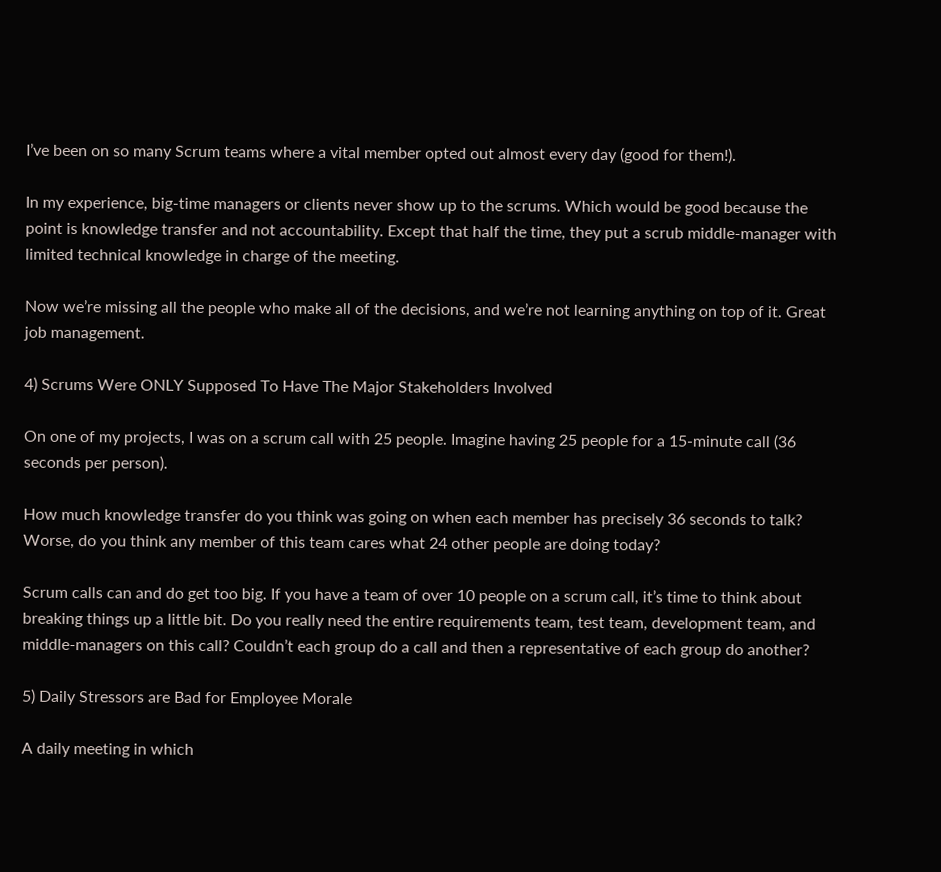I’ve been on so many Scrum teams where a vital member opted out almost every day (good for them!).

In my experience, big-time managers or clients never show up to the scrums. Which would be good because the point is knowledge transfer and not accountability. Except that half the time, they put a scrub middle-manager with limited technical knowledge in charge of the meeting.

Now we’re missing all the people who make all of the decisions, and we’re not learning anything on top of it. Great job management.

4) Scrums Were ONLY Supposed To Have The Major Stakeholders Involved

On one of my projects, I was on a scrum call with 25 people. Imagine having 25 people for a 15-minute call (36 seconds per person).

How much knowledge transfer do you think was going on when each member has precisely 36 seconds to talk? Worse, do you think any member of this team cares what 24 other people are doing today?

Scrum calls can and do get too big. If you have a team of over 10 people on a scrum call, it’s time to think about breaking things up a little bit. Do you really need the entire requirements team, test team, development team, and middle-managers on this call? Couldn’t each group do a call and then a representative of each group do another?

5) Daily Stressors are Bad for Employee Morale

A daily meeting in which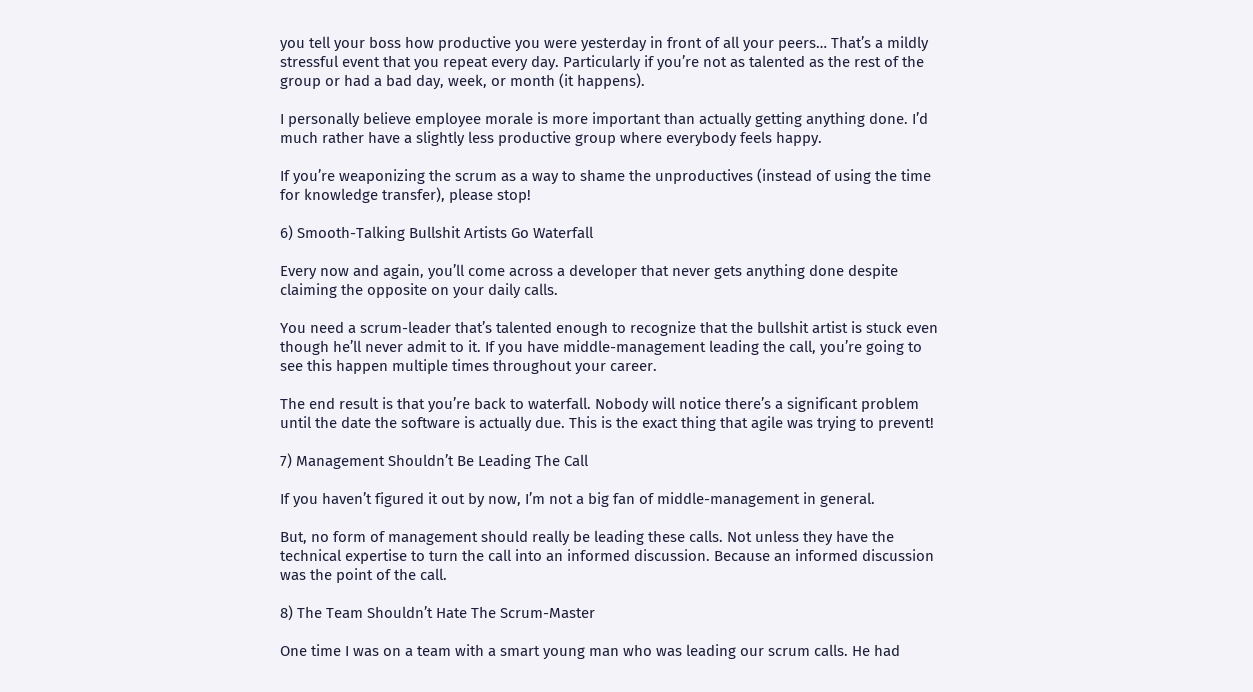you tell your boss how productive you were yesterday in front of all your peers… That’s a mildly stressful event that you repeat every day. Particularly if you’re not as talented as the rest of the group or had a bad day, week, or month (it happens).

I personally believe employee morale is more important than actually getting anything done. I’d much rather have a slightly less productive group where everybody feels happy.

If you’re weaponizing the scrum as a way to shame the unproductives (instead of using the time for knowledge transfer), please stop!

6) Smooth-Talking Bullshit Artists Go Waterfall

Every now and again, you’ll come across a developer that never gets anything done despite claiming the opposite on your daily calls.

You need a scrum-leader that’s talented enough to recognize that the bullshit artist is stuck even though he’ll never admit to it. If you have middle-management leading the call, you’re going to see this happen multiple times throughout your career.

The end result is that you’re back to waterfall. Nobody will notice there’s a significant problem until the date the software is actually due. This is the exact thing that agile was trying to prevent!

7) Management Shouldn’t Be Leading The Call

If you haven’t figured it out by now, I’m not a big fan of middle-management in general.

But, no form of management should really be leading these calls. Not unless they have the technical expertise to turn the call into an informed discussion. Because an informed discussion was the point of the call.

8) The Team Shouldn’t Hate The Scrum-Master

One time I was on a team with a smart young man who was leading our scrum calls. He had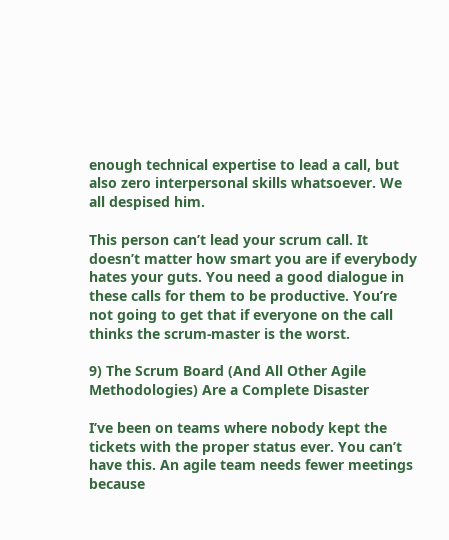enough technical expertise to lead a call, but also zero interpersonal skills whatsoever. We all despised him.

This person can’t lead your scrum call. It doesn’t matter how smart you are if everybody hates your guts. You need a good dialogue in these calls for them to be productive. You’re not going to get that if everyone on the call thinks the scrum-master is the worst.

9) The Scrum Board (And All Other Agile Methodologies) Are a Complete Disaster

I’ve been on teams where nobody kept the tickets with the proper status ever. You can’t have this. An agile team needs fewer meetings because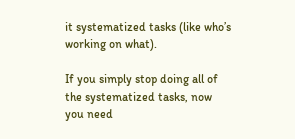it systematized tasks (like who’s working on what).

If you simply stop doing all of the systematized tasks, now you need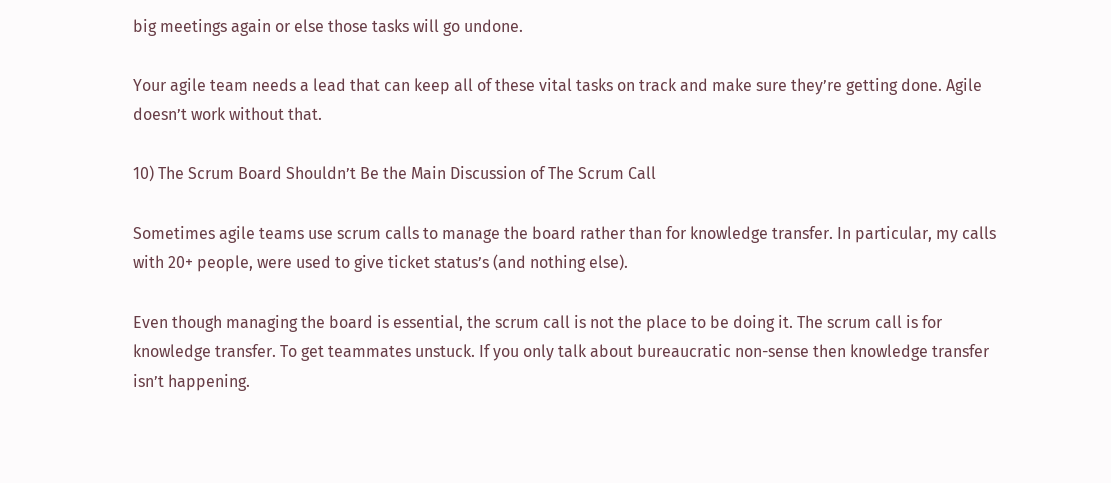big meetings again or else those tasks will go undone.

Your agile team needs a lead that can keep all of these vital tasks on track and make sure they’re getting done. Agile doesn’t work without that.

10) The Scrum Board Shouldn’t Be the Main Discussion of The Scrum Call

Sometimes agile teams use scrum calls to manage the board rather than for knowledge transfer. In particular, my calls with 20+ people, were used to give ticket status’s (and nothing else).

Even though managing the board is essential, the scrum call is not the place to be doing it. The scrum call is for knowledge transfer. To get teammates unstuck. If you only talk about bureaucratic non-sense then knowledge transfer isn’t happening.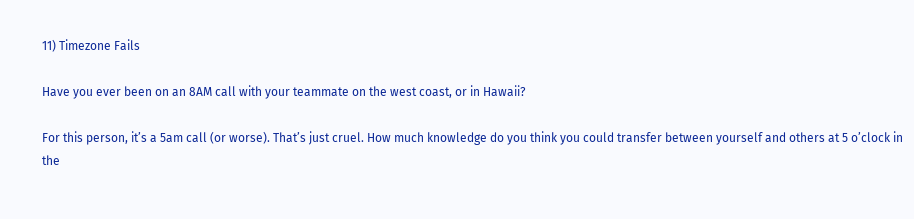11) Timezone Fails

Have you ever been on an 8AM call with your teammate on the west coast, or in Hawaii?

For this person, it’s a 5am call (or worse). That’s just cruel. How much knowledge do you think you could transfer between yourself and others at 5 o’clock in the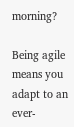morning?

Being agile means you adapt to an ever-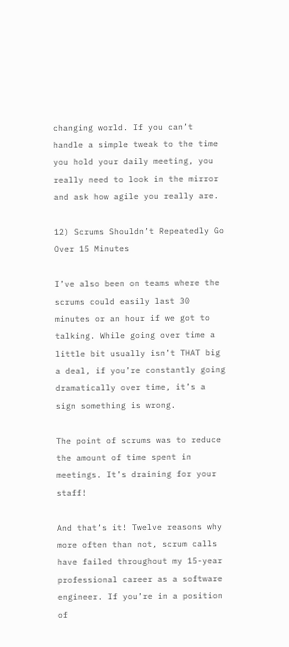changing world. If you can’t handle a simple tweak to the time you hold your daily meeting, you really need to look in the mirror and ask how agile you really are.

12) Scrums Shouldn’t Repeatedly Go Over 15 Minutes

I’ve also been on teams where the scrums could easily last 30 minutes or an hour if we got to talking. While going over time a little bit usually isn’t THAT big a deal, if you’re constantly going dramatically over time, it’s a sign something is wrong.

The point of scrums was to reduce the amount of time spent in meetings. It’s draining for your staff!

And that’s it! Twelve reasons why more often than not, scrum calls have failed throughout my 15-year professional career as a software engineer. If you’re in a position of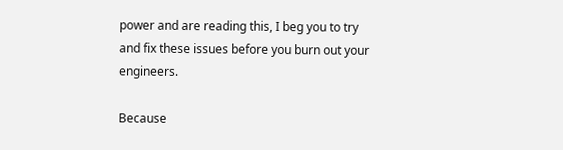power and are reading this, I beg you to try and fix these issues before you burn out your engineers.

Because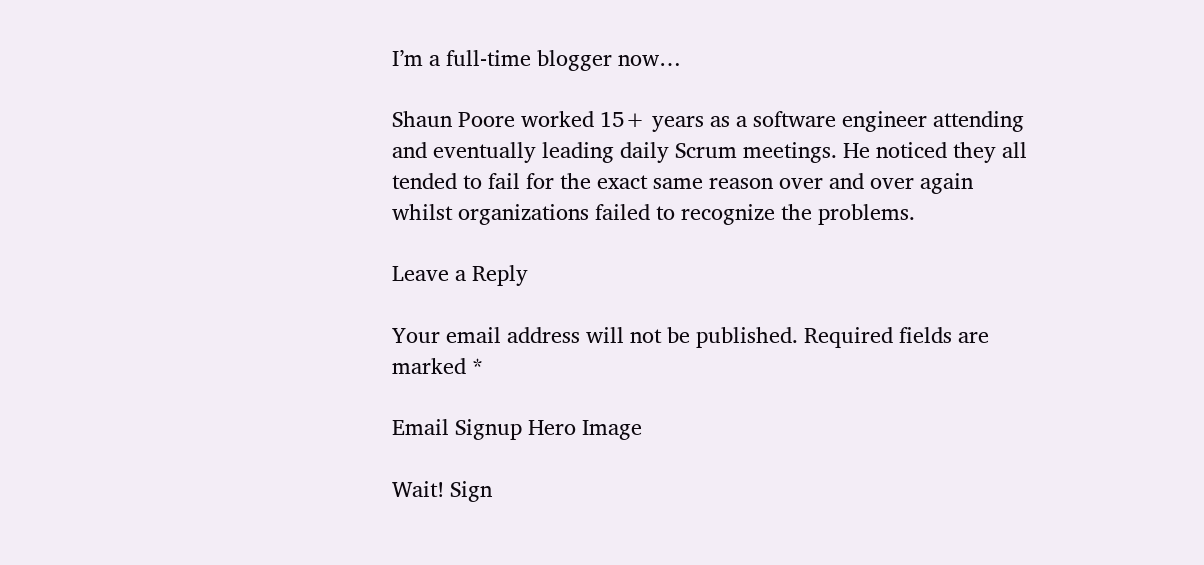I’m a full-time blogger now…

Shaun Poore worked 15+ years as a software engineer attending and eventually leading daily Scrum meetings. He noticed they all tended to fail for the exact same reason over and over again whilst organizations failed to recognize the problems.

Leave a Reply

Your email address will not be published. Required fields are marked *

Email Signup Hero Image

Wait! Sign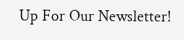Up For Our Newsletter!